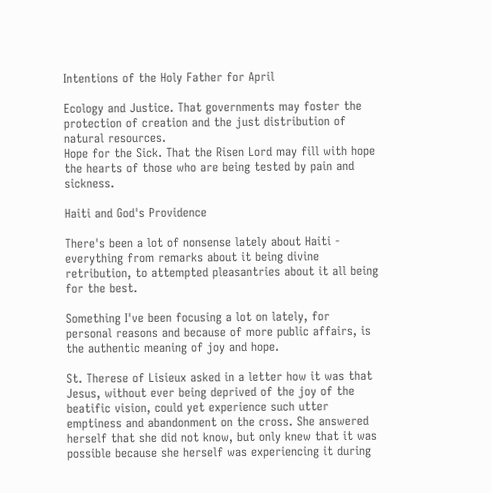Intentions of the Holy Father for April

Ecology and Justice. That governments may foster the protection of creation and the just distribution of natural resources.
Hope for the Sick. That the Risen Lord may fill with hope the hearts of those who are being tested by pain and sickness.

Haiti and God's Providence

There's been a lot of nonsense lately about Haiti - everything from remarks about it being divine retribution, to attempted pleasantries about it all being for the best.

Something I've been focusing a lot on lately, for personal reasons and because of more public affairs, is the authentic meaning of joy and hope.

St. Therese of Lisieux asked in a letter how it was that Jesus, without ever being deprived of the joy of the beatific vision, could yet experience such utter emptiness and abandonment on the cross. She answered herself that she did not know, but only knew that it was possible because she herself was experiencing it during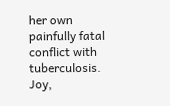her own painfully fatal conflict with tuberculosis. Joy,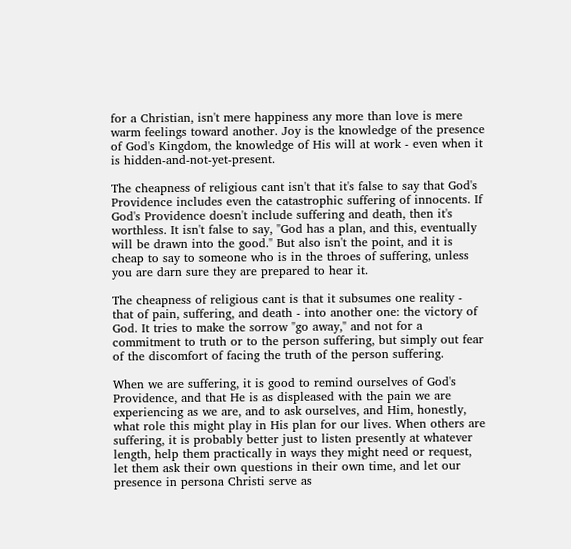for a Christian, isn't mere happiness any more than love is mere warm feelings toward another. Joy is the knowledge of the presence of God's Kingdom, the knowledge of His will at work - even when it is hidden-and-not-yet-present.

The cheapness of religious cant isn't that it's false to say that God's Providence includes even the catastrophic suffering of innocents. If God's Providence doesn't include suffering and death, then it's worthless. It isn't false to say, "God has a plan, and this, eventually will be drawn into the good." But also isn't the point, and it is cheap to say to someone who is in the throes of suffering, unless you are darn sure they are prepared to hear it.

The cheapness of religious cant is that it subsumes one reality - that of pain, suffering, and death - into another one: the victory of God. It tries to make the sorrow "go away," and not for a commitment to truth or to the person suffering, but simply out fear of the discomfort of facing the truth of the person suffering.

When we are suffering, it is good to remind ourselves of God's Providence, and that He is as displeased with the pain we are experiencing as we are, and to ask ourselves, and Him, honestly, what role this might play in His plan for our lives. When others are suffering, it is probably better just to listen presently at whatever length, help them practically in ways they might need or request, let them ask their own questions in their own time, and let our presence in persona Christi serve as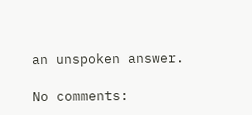an unspoken answer.

No comments: